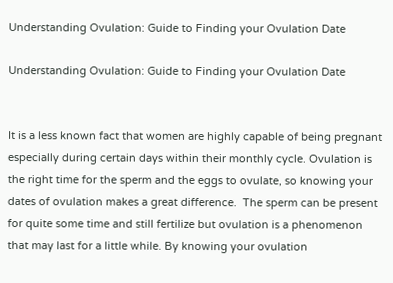Understanding Ovulation: Guide to Finding your Ovulation Date

Understanding Ovulation: Guide to Finding your Ovulation Date


It is a less known fact that women are highly capable of being pregnant especially during certain days within their monthly cycle. Ovulation is the right time for the sperm and the eggs to ovulate, so knowing your dates of ovulation makes a great difference.  The sperm can be present for quite some time and still fertilize but ovulation is a phenomenon that may last for a little while. By knowing your ovulation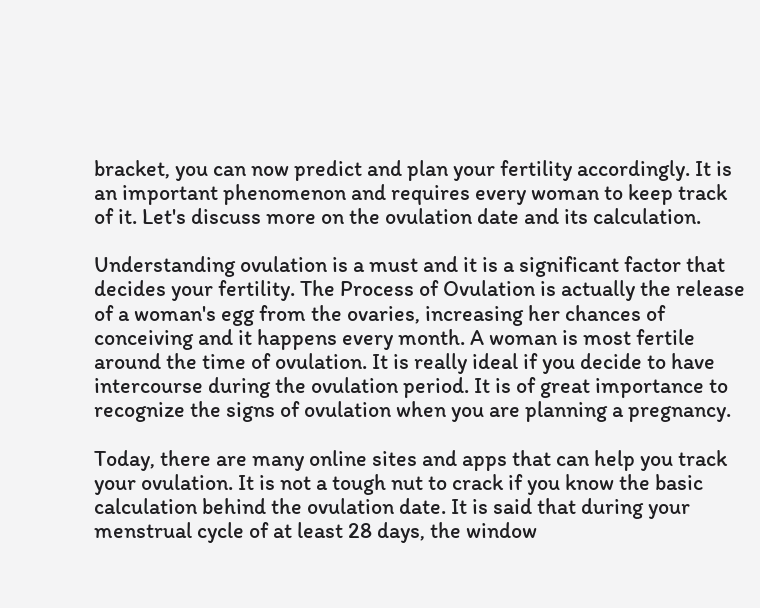bracket, you can now predict and plan your fertility accordingly. It is an important phenomenon and requires every woman to keep track of it. Let's discuss more on the ovulation date and its calculation.

Understanding ovulation is a must and it is a significant factor that decides your fertility. The Process of Ovulation is actually the release of a woman's egg from the ovaries, increasing her chances of conceiving and it happens every month. A woman is most fertile around the time of ovulation. It is really ideal if you decide to have intercourse during the ovulation period. It is of great importance to recognize the signs of ovulation when you are planning a pregnancy.

Today, there are many online sites and apps that can help you track your ovulation. It is not a tough nut to crack if you know the basic calculation behind the ovulation date. It is said that during your menstrual cycle of at least 28 days, the window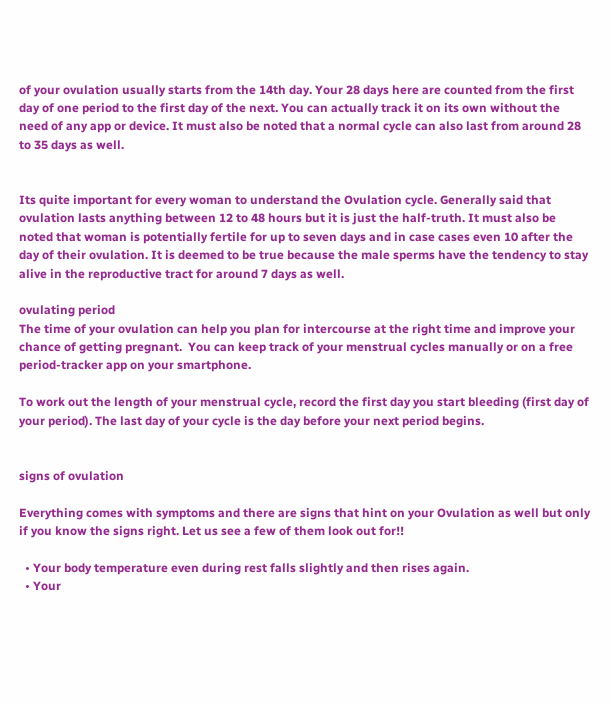of your ovulation usually starts from the 14th day. Your 28 days here are counted from the first day of one period to the first day of the next. You can actually track it on its own without the need of any app or device. It must also be noted that a normal cycle can also last from around 28 to 35 days as well.


Its quite important for every woman to understand the Ovulation cycle. Generally said that ovulation lasts anything between 12 to 48 hours but it is just the half-truth. It must also be noted that woman is potentially fertile for up to seven days and in case cases even 10 after the day of their ovulation. It is deemed to be true because the male sperms have the tendency to stay alive in the reproductive tract for around 7 days as well.

ovulating period
The time of your ovulation can help you plan for intercourse at the right time and improve your chance of getting pregnant.  You can keep track of your menstrual cycles manually or on a free period-tracker app on your smartphone.

To work out the length of your menstrual cycle, record the first day you start bleeding (first day of your period). The last day of your cycle is the day before your next period begins.


signs of ovulation

Everything comes with symptoms and there are signs that hint on your Ovulation as well but only if you know the signs right. Let us see a few of them look out for!!

  • Your body temperature even during rest falls slightly and then rises again.
  • Your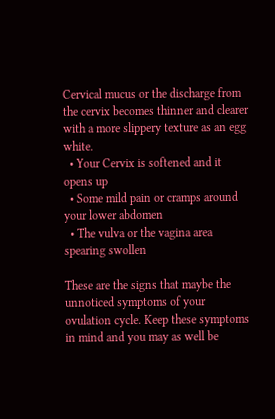Cervical mucus or the discharge from the cervix becomes thinner and clearer with a more slippery texture as an egg white.
  • Your Cervix is softened and it opens up
  • Some mild pain or cramps around your lower abdomen
  • The vulva or the vagina area spearing swollen

These are the signs that maybe the unnoticed symptoms of your ovulation cycle. Keep these symptoms in mind and you may as well be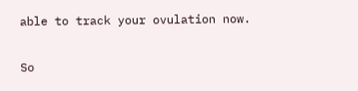able to track your ovulation now.


So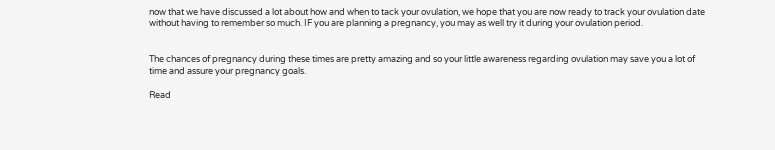now that we have discussed a lot about how and when to tack your ovulation, we hope that you are now ready to track your ovulation date without having to remember so much. IF you are planning a pregnancy, you may as well try it during your ovulation period.


The chances of pregnancy during these times are pretty amazing and so your little awareness regarding ovulation may save you a lot of time and assure your pregnancy goals.

Read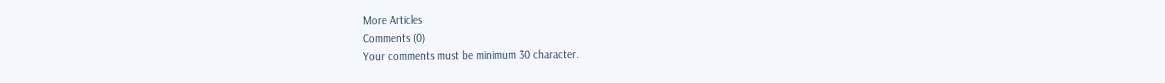More Articles
Comments (0)
Your comments must be minimum 30 character.